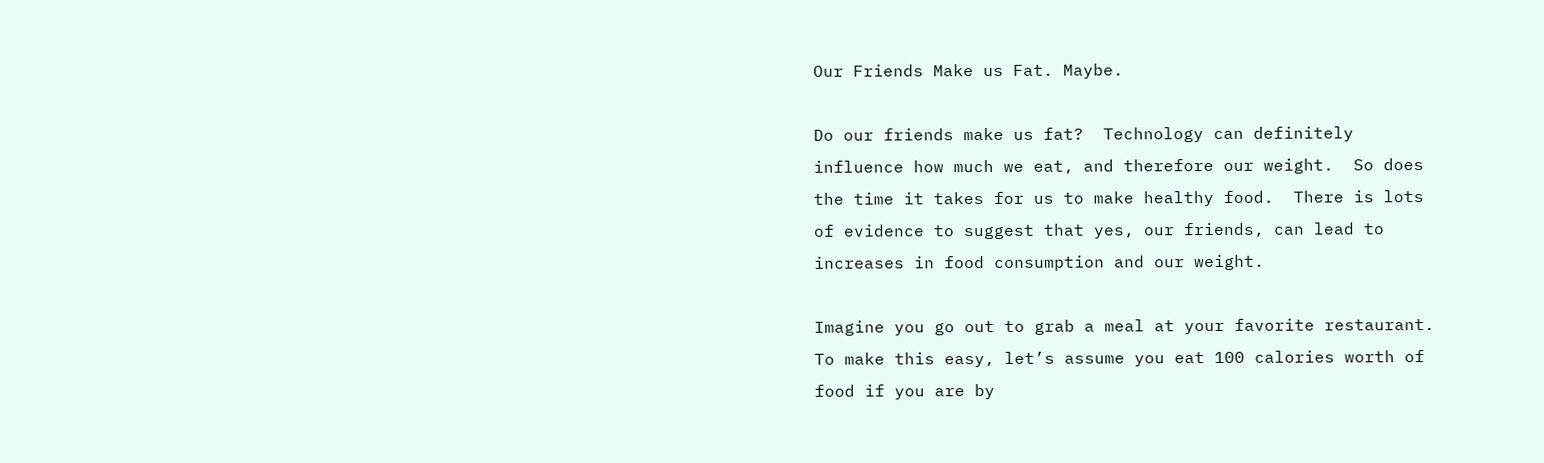Our Friends Make us Fat. Maybe.

Do our friends make us fat?  Technology can definitely influence how much we eat, and therefore our weight.  So does the time it takes for us to make healthy food.  There is lots of evidence to suggest that yes, our friends, can lead to increases in food consumption and our weight.

Imagine you go out to grab a meal at your favorite restaurant.  To make this easy, let’s assume you eat 100 calories worth of food if you are by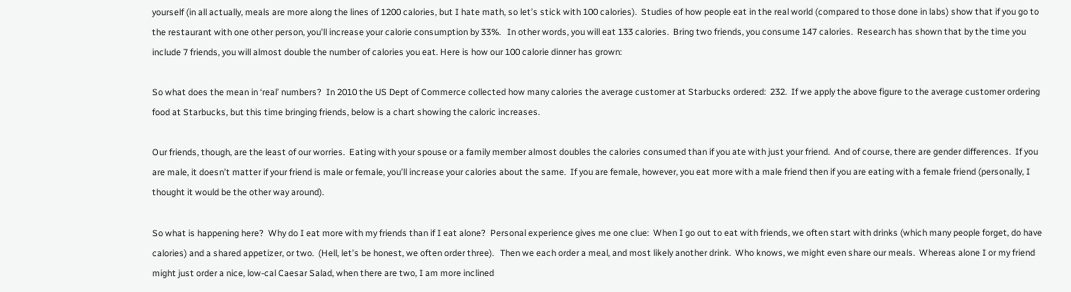yourself (in all actually, meals are more along the lines of 1200 calories, but I hate math, so let’s stick with 100 calories).  Studies of how people eat in the real world (compared to those done in labs) show that if you go to the restaurant with one other person, you’ll increase your calorie consumption by 33%.   In other words, you will eat 133 calories.  Bring two friends, you consume 147 calories.  Research has shown that by the time you include 7 friends, you will almost double the number of calories you eat. Here is how our 100 calorie dinner has grown:

So what does the mean in ‘real’ numbers?  In 2010 the US Dept of Commerce collected how many calories the average customer at Starbucks ordered:  232.  If we apply the above figure to the average customer ordering food at Starbucks, but this time bringing friends, below is a chart showing the caloric increases.

Our friends, though, are the least of our worries.  Eating with your spouse or a family member almost doubles the calories consumed than if you ate with just your friend.  And of course, there are gender differences.  If you are male, it doesn’t matter if your friend is male or female, you’ll increase your calories about the same.  If you are female, however, you eat more with a male friend then if you are eating with a female friend (personally, I thought it would be the other way around).

So what is happening here?  Why do I eat more with my friends than if I eat alone?  Personal experience gives me one clue:  When I go out to eat with friends, we often start with drinks (which many people forget, do have calories) and a shared appetizer, or two.  (Hell, let’s be honest, we often order three).   Then we each order a meal, and most likely another drink.  Who knows, we might even share our meals.  Whereas alone I or my friend might just order a nice, low-cal Caesar Salad, when there are two, I am more inclined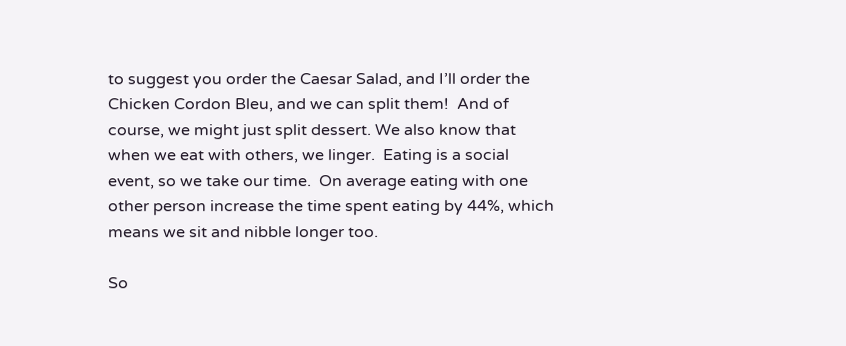to suggest you order the Caesar Salad, and I’ll order the Chicken Cordon Bleu, and we can split them!  And of course, we might just split dessert. We also know that when we eat with others, we linger.  Eating is a social event, so we take our time.  On average eating with one other person increase the time spent eating by 44%, which means we sit and nibble longer too.

So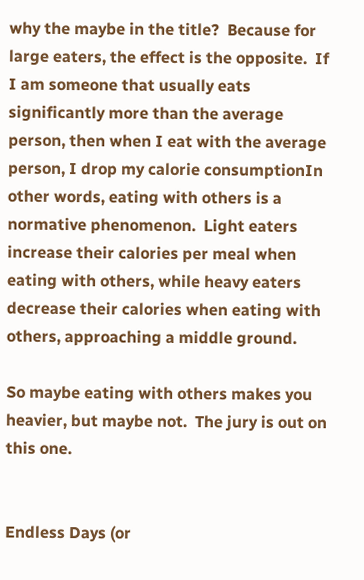why the maybe in the title?  Because for large eaters, the effect is the opposite.  If I am someone that usually eats significantly more than the average person, then when I eat with the average person, I drop my calorie consumptionIn other words, eating with others is a normative phenomenon.  Light eaters increase their calories per meal when eating with others, while heavy eaters decrease their calories when eating with others, approaching a middle ground.

So maybe eating with others makes you heavier, but maybe not.  The jury is out on this one.


Endless Days (or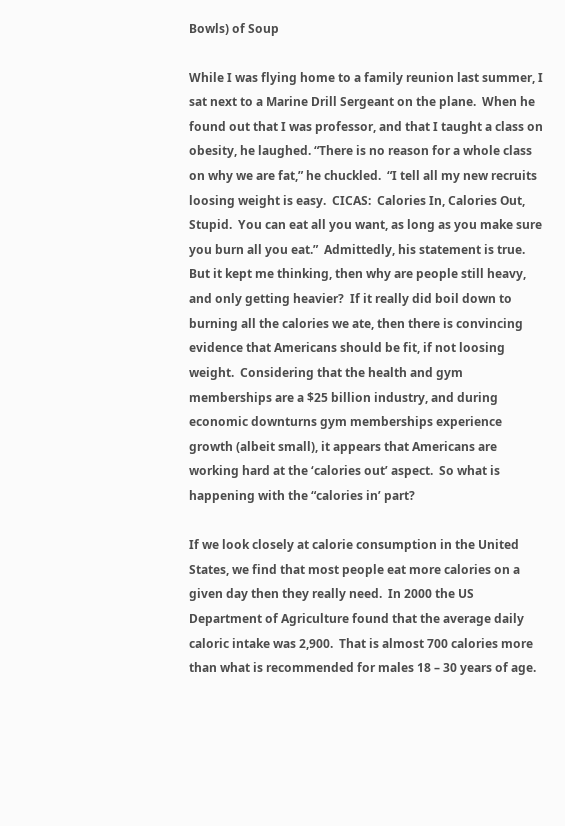Bowls) of Soup

While I was flying home to a family reunion last summer, I sat next to a Marine Drill Sergeant on the plane.  When he found out that I was professor, and that I taught a class on obesity, he laughed. “There is no reason for a whole class on why we are fat,” he chuckled.  “I tell all my new recruits loosing weight is easy.  CICAS:  Calories In, Calories Out, Stupid.  You can eat all you want, as long as you make sure you burn all you eat.”  Admittedly, his statement is true. But it kept me thinking, then why are people still heavy, and only getting heavier?  If it really did boil down to burning all the calories we ate, then there is convincing evidence that Americans should be fit, if not loosing weight.  Considering that the health and gym memberships are a $25 billion industry, and during economic downturns gym memberships experience growth (albeit small), it appears that Americans are working hard at the ‘calories out’ aspect.  So what is happening with the “calories in’ part?

If we look closely at calorie consumption in the United States, we find that most people eat more calories on a given day then they really need.  In 2000 the US Department of Agriculture found that the average daily caloric intake was 2,900.  That is almost 700 calories more than what is recommended for males 18 – 30 years of age.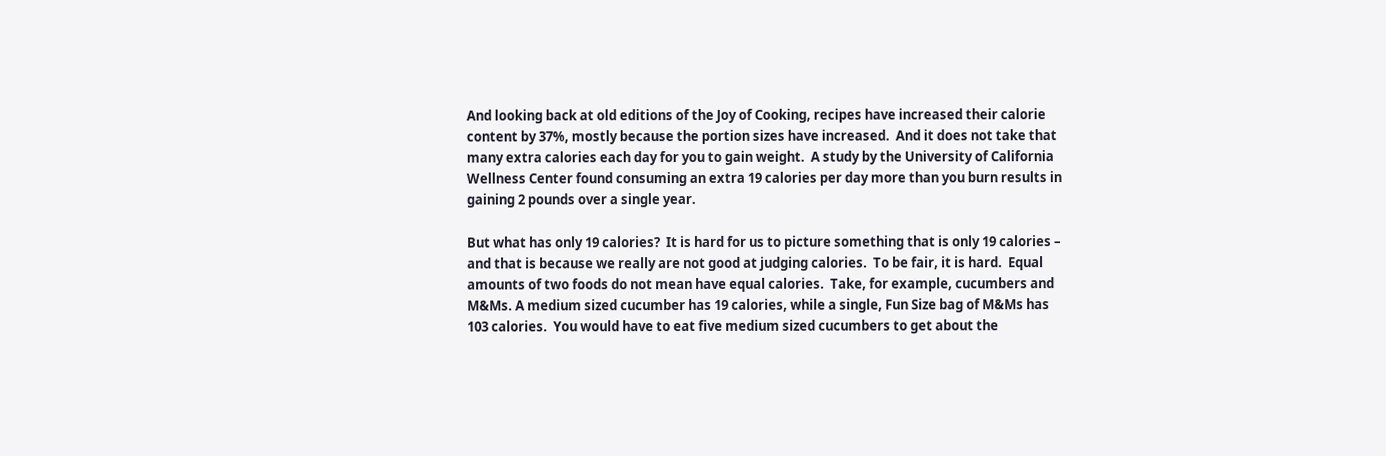And looking back at old editions of the Joy of Cooking, recipes have increased their calorie content by 37%, mostly because the portion sizes have increased.  And it does not take that many extra calories each day for you to gain weight.  A study by the University of California Wellness Center found consuming an extra 19 calories per day more than you burn results in gaining 2 pounds over a single year.

But what has only 19 calories?  It is hard for us to picture something that is only 19 calories – and that is because we really are not good at judging calories.  To be fair, it is hard.  Equal amounts of two foods do not mean have equal calories.  Take, for example, cucumbers and M&Ms. A medium sized cucumber has 19 calories, while a single, Fun Size bag of M&Ms has 103 calories.  You would have to eat five medium sized cucumbers to get about the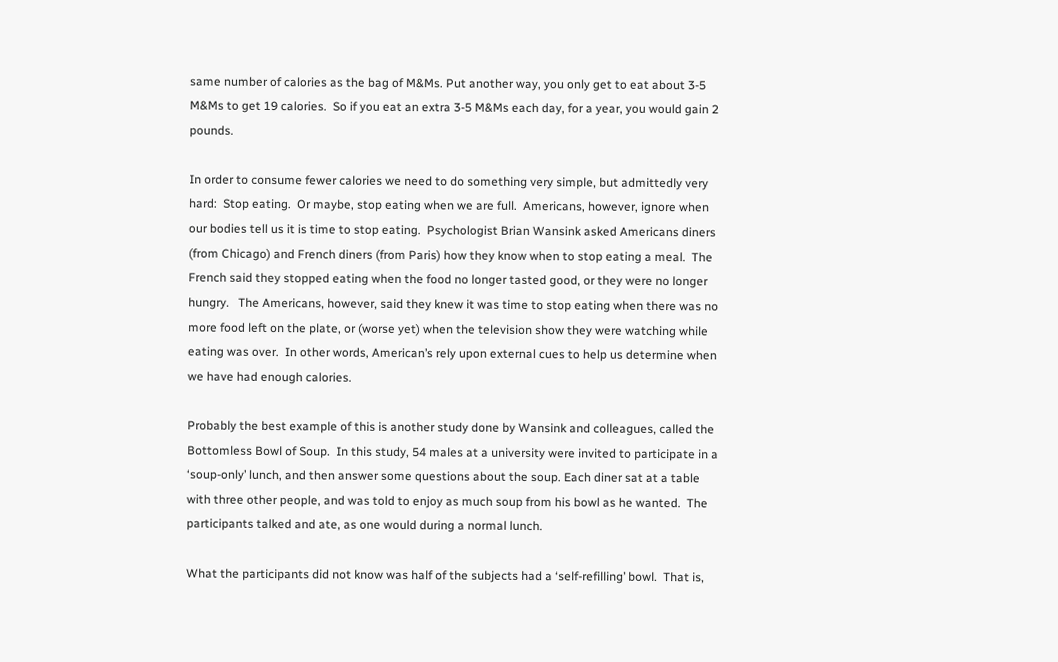same number of calories as the bag of M&Ms. Put another way, you only get to eat about 3-5 M&Ms to get 19 calories.  So if you eat an extra 3-5 M&Ms each day, for a year, you would gain 2 pounds.

In order to consume fewer calories we need to do something very simple, but admittedly very hard:  Stop eating.  Or maybe, stop eating when we are full.  Americans, however, ignore when our bodies tell us it is time to stop eating.  Psychologist Brian Wansink asked Americans diners (from Chicago) and French diners (from Paris) how they know when to stop eating a meal.  The French said they stopped eating when the food no longer tasted good, or they were no longer hungry.   The Americans, however, said they knew it was time to stop eating when there was no more food left on the plate, or (worse yet) when the television show they were watching while eating was over.  In other words, American’s rely upon external cues to help us determine when we have had enough calories.

Probably the best example of this is another study done by Wansink and colleagues, called the Bottomless Bowl of Soup.  In this study, 54 males at a university were invited to participate in a ‘soup-only’ lunch, and then answer some questions about the soup. Each diner sat at a table with three other people, and was told to enjoy as much soup from his bowl as he wanted.  The participants talked and ate, as one would during a normal lunch.

What the participants did not know was half of the subjects had a ‘self-refilling’ bowl.  That is,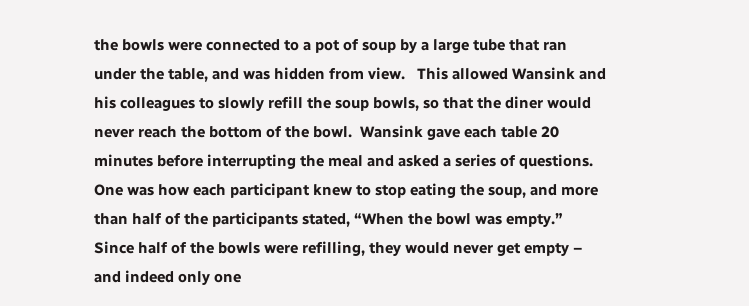the bowls were connected to a pot of soup by a large tube that ran under the table, and was hidden from view.   This allowed Wansink and his colleagues to slowly refill the soup bowls, so that the diner would never reach the bottom of the bowl.  Wansink gave each table 20 minutes before interrupting the meal and asked a series of questions.  One was how each participant knew to stop eating the soup, and more than half of the participants stated, “When the bowl was empty.”  Since half of the bowls were refilling, they would never get empty – and indeed only one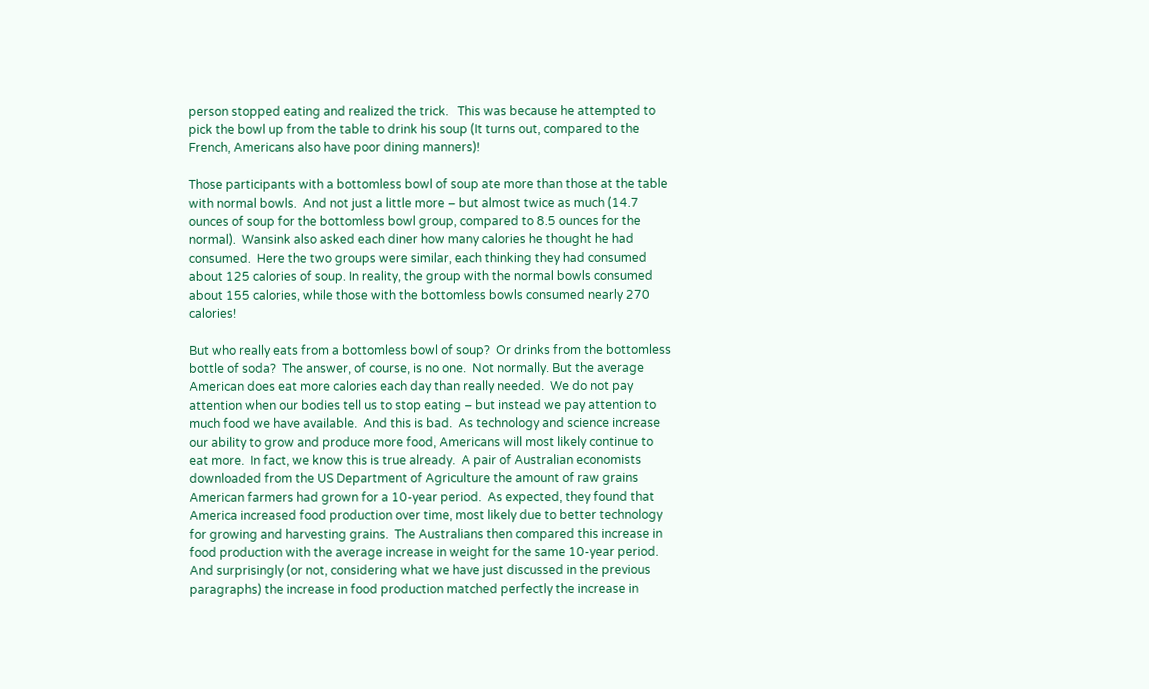person stopped eating and realized the trick.   This was because he attempted to pick the bowl up from the table to drink his soup (It turns out, compared to the French, Americans also have poor dining manners)!

Those participants with a bottomless bowl of soup ate more than those at the table with normal bowls.  And not just a little more – but almost twice as much (14.7 ounces of soup for the bottomless bowl group, compared to 8.5 ounces for the normal).  Wansink also asked each diner how many calories he thought he had consumed.  Here the two groups were similar, each thinking they had consumed about 125 calories of soup. In reality, the group with the normal bowls consumed about 155 calories, while those with the bottomless bowls consumed nearly 270 calories!

But who really eats from a bottomless bowl of soup?  Or drinks from the bottomless bottle of soda?  The answer, of course, is no one.  Not normally. But the average American does eat more calories each day than really needed.  We do not pay attention when our bodies tell us to stop eating – but instead we pay attention to much food we have available.  And this is bad.  As technology and science increase our ability to grow and produce more food, Americans will most likely continue to eat more.  In fact, we know this is true already.  A pair of Australian economists downloaded from the US Department of Agriculture the amount of raw grains American farmers had grown for a 10-year period.  As expected, they found that America increased food production over time, most likely due to better technology for growing and harvesting grains.  The Australians then compared this increase in food production with the average increase in weight for the same 10-year period.  And surprisingly (or not, considering what we have just discussed in the previous paragraphs) the increase in food production matched perfectly the increase in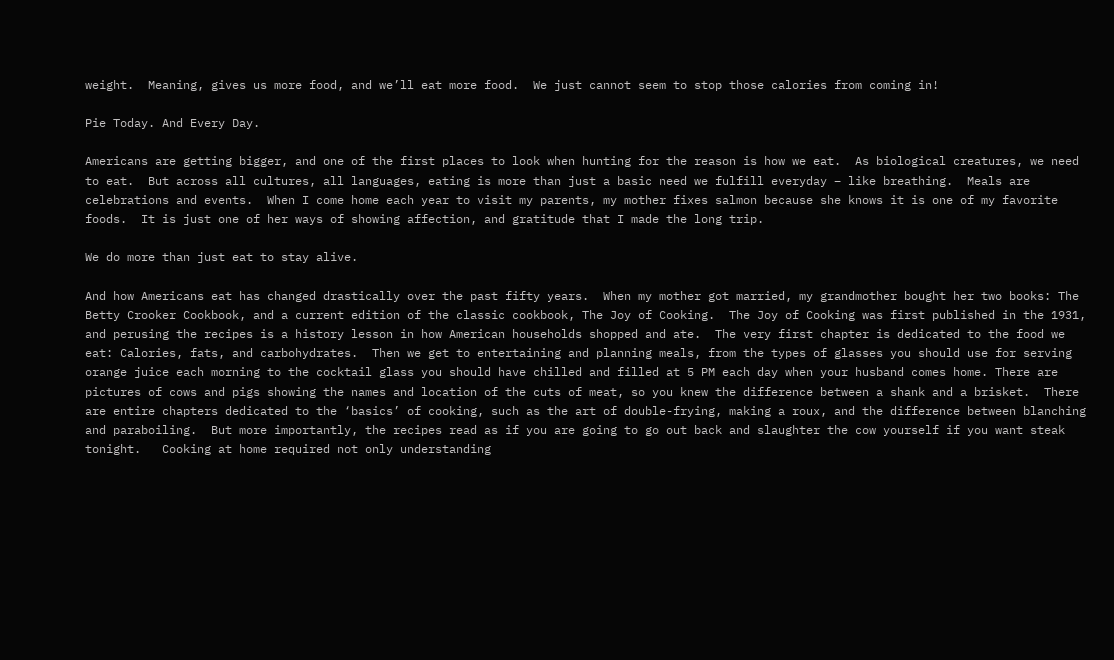weight.  Meaning, gives us more food, and we’ll eat more food.  We just cannot seem to stop those calories from coming in!

Pie Today. And Every Day.

Americans are getting bigger, and one of the first places to look when hunting for the reason is how we eat.  As biological creatures, we need to eat.  But across all cultures, all languages, eating is more than just a basic need we fulfill everyday – like breathing.  Meals are celebrations and events.  When I come home each year to visit my parents, my mother fixes salmon because she knows it is one of my favorite foods.  It is just one of her ways of showing affection, and gratitude that I made the long trip.

We do more than just eat to stay alive.

And how Americans eat has changed drastically over the past fifty years.  When my mother got married, my grandmother bought her two books: The Betty Crooker Cookbook, and a current edition of the classic cookbook, The Joy of Cooking.  The Joy of Cooking was first published in the 1931, and perusing the recipes is a history lesson in how American households shopped and ate.  The very first chapter is dedicated to the food we eat: Calories, fats, and carbohydrates.  Then we get to entertaining and planning meals, from the types of glasses you should use for serving orange juice each morning to the cocktail glass you should have chilled and filled at 5 PM each day when your husband comes home. There are pictures of cows and pigs showing the names and location of the cuts of meat, so you knew the difference between a shank and a brisket.  There are entire chapters dedicated to the ‘basics’ of cooking, such as the art of double-frying, making a roux, and the difference between blanching and paraboiling.  But more importantly, the recipes read as if you are going to go out back and slaughter the cow yourself if you want steak tonight.   Cooking at home required not only understanding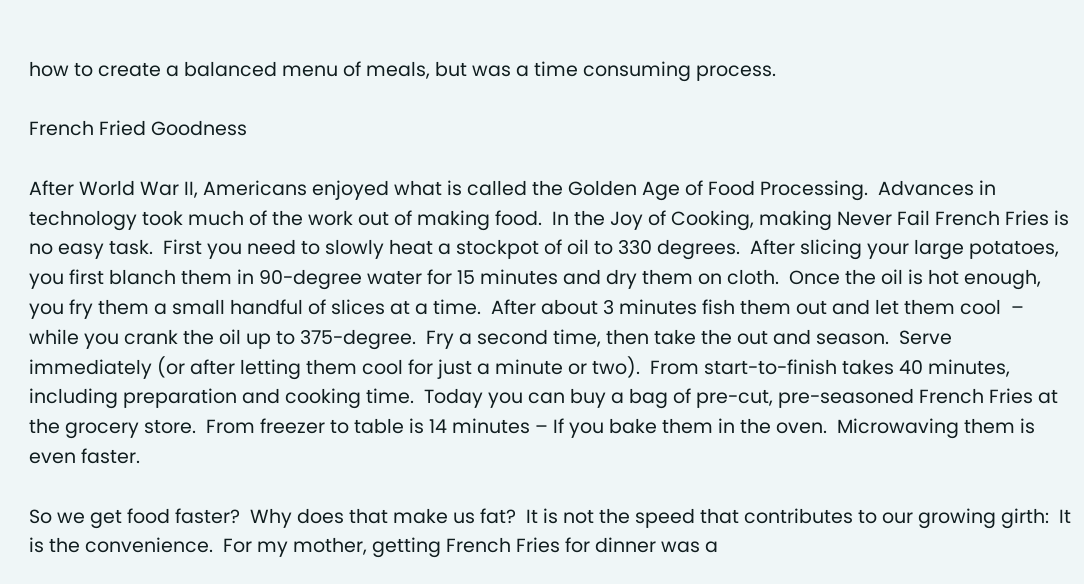how to create a balanced menu of meals, but was a time consuming process.

French Fried Goodness

After World War II, Americans enjoyed what is called the Golden Age of Food Processing.  Advances in technology took much of the work out of making food.  In the Joy of Cooking, making Never Fail French Fries is no easy task.  First you need to slowly heat a stockpot of oil to 330 degrees.  After slicing your large potatoes, you first blanch them in 90-degree water for 15 minutes and dry them on cloth.  Once the oil is hot enough, you fry them a small handful of slices at a time.  After about 3 minutes fish them out and let them cool  – while you crank the oil up to 375-degree.  Fry a second time, then take the out and season.  Serve immediately (or after letting them cool for just a minute or two).  From start-to-finish takes 40 minutes, including preparation and cooking time.  Today you can buy a bag of pre-cut, pre-seasoned French Fries at the grocery store.  From freezer to table is 14 minutes – If you bake them in the oven.  Microwaving them is even faster.

So we get food faster?  Why does that make us fat?  It is not the speed that contributes to our growing girth:  It is the convenience.  For my mother, getting French Fries for dinner was a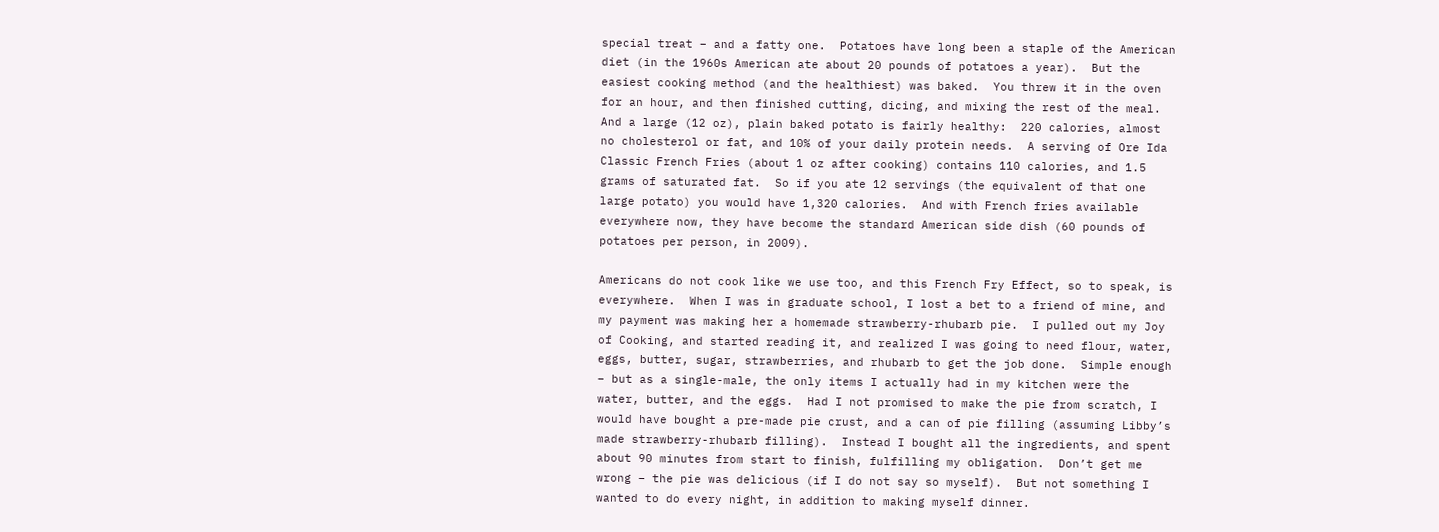special treat – and a fatty one.  Potatoes have long been a staple of the American diet (in the 1960s American ate about 20 pounds of potatoes a year).  But the easiest cooking method (and the healthiest) was baked.  You threw it in the oven for an hour, and then finished cutting, dicing, and mixing the rest of the meal.  And a large (12 oz), plain baked potato is fairly healthy:  220 calories, almost no cholesterol or fat, and 10% of your daily protein needs.  A serving of Ore Ida Classic French Fries (about 1 oz after cooking) contains 110 calories, and 1.5 grams of saturated fat.  So if you ate 12 servings (the equivalent of that one large potato) you would have 1,320 calories.  And with French fries available everywhere now, they have become the standard American side dish (60 pounds of potatoes per person, in 2009).

Americans do not cook like we use too, and this French Fry Effect, so to speak, is everywhere.  When I was in graduate school, I lost a bet to a friend of mine, and my payment was making her a homemade strawberry-rhubarb pie.  I pulled out my Joy of Cooking, and started reading it, and realized I was going to need flour, water, eggs, butter, sugar, strawberries, and rhubarb to get the job done.  Simple enough – but as a single-male, the only items I actually had in my kitchen were the water, butter, and the eggs.  Had I not promised to make the pie from scratch, I would have bought a pre-made pie crust, and a can of pie filling (assuming Libby’s made strawberry-rhubarb filling).  Instead I bought all the ingredients, and spent about 90 minutes from start to finish, fulfilling my obligation.  Don’t get me wrong – the pie was delicious (if I do not say so myself).  But not something I wanted to do every night, in addition to making myself dinner.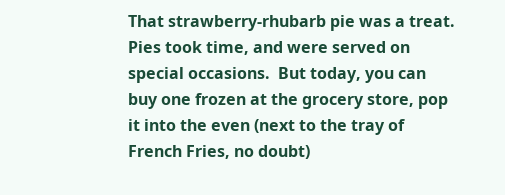That strawberry-rhubarb pie was a treat.  Pies took time, and were served on special occasions.  But today, you can buy one frozen at the grocery store, pop it into the even (next to the tray of French Fries, no doubt)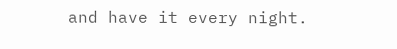and have it every night.